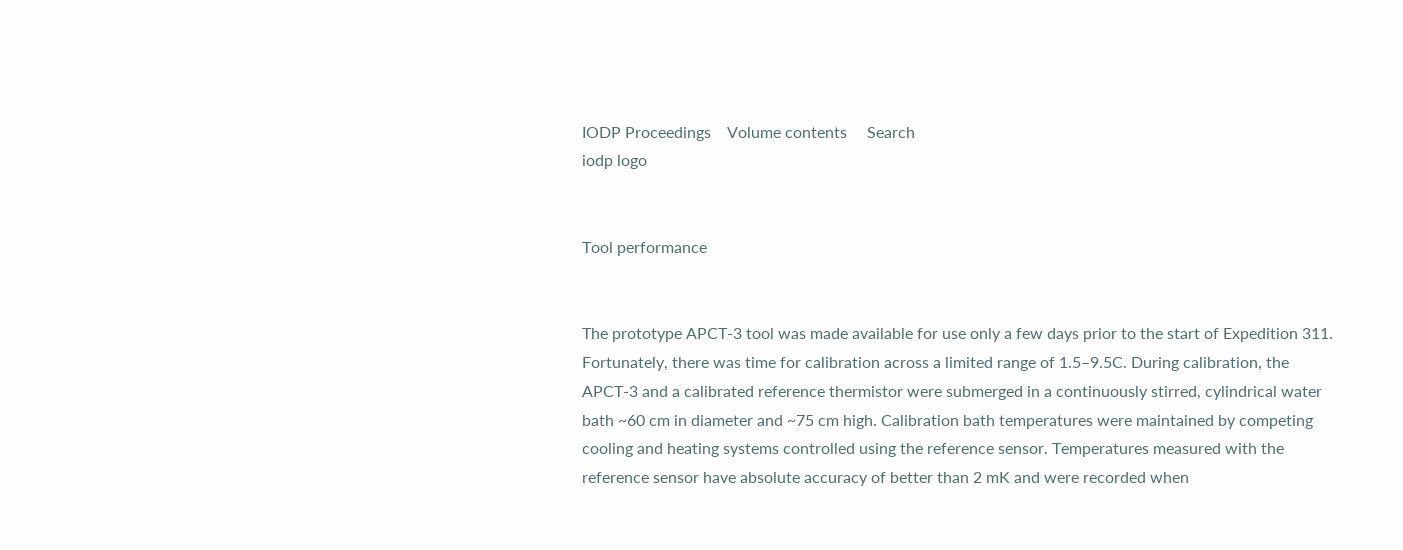IODP Proceedings    Volume contents     Search
iodp logo


Tool performance


The prototype APCT-3 tool was made available for use only a few days prior to the start of Expedition 311. Fortunately, there was time for calibration across a limited range of 1.5–9.5C. During calibration, the APCT-3 and a calibrated reference thermistor were submerged in a continuously stirred, cylindrical water bath ~60 cm in diameter and ~75 cm high. Calibration bath temperatures were maintained by competing cooling and heating systems controlled using the reference sensor. Temperatures measured with the reference sensor have absolute accuracy of better than 2 mK and were recorded when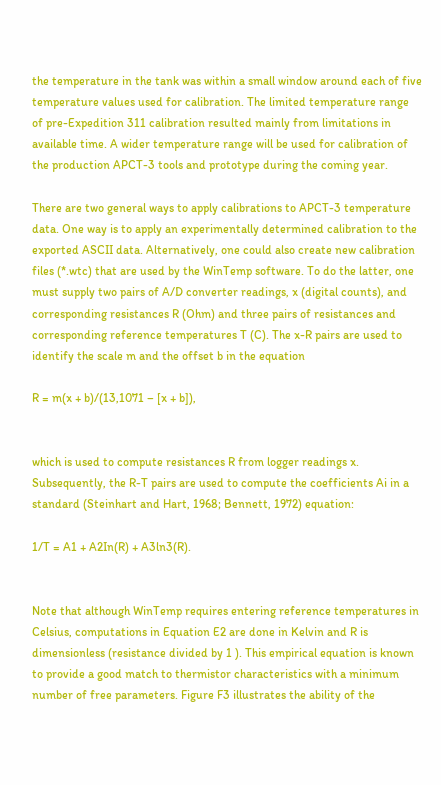the temperature in the tank was within a small window around each of five temperature values used for calibration. The limited temperature range of pre-Expedition 311 calibration resulted mainly from limitations in available time. A wider temperature range will be used for calibration of the production APCT-3 tools and prototype during the coming year.

There are two general ways to apply calibrations to APCT-3 temperature data. One way is to apply an experimentally determined calibration to the exported ASCII data. Alternatively, one could also create new calibration files (*.wtc) that are used by the WinTemp software. To do the latter, one must supply two pairs of A/D converter readings, x (digital counts), and corresponding resistances R (Ohm) and three pairs of resistances and corresponding reference temperatures T (C). The x-R pairs are used to identify the scale m and the offset b in the equation

R = m(x + b)/(13,1071 – [x + b]),


which is used to compute resistances R from logger readings x. Subsequently, the R-T pairs are used to compute the coefficients Ai in a standard (Steinhart and Hart, 1968; Bennett, 1972) equation:

1/T = A1 + A2In(R) + A3ln3(R).


Note that although WinTemp requires entering reference temperatures in Celsius, computations in Equation E2 are done in Kelvin and R is dimensionless (resistance divided by 1 ). This empirical equation is known to provide a good match to thermistor characteristics with a minimum number of free parameters. Figure F3 illustrates the ability of the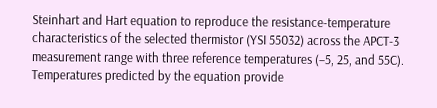Steinhart and Hart equation to reproduce the resistance-temperature characteristics of the selected thermistor (YSI 55032) across the APCT-3 measurement range with three reference temperatures (–5, 25, and 55C). Temperatures predicted by the equation provide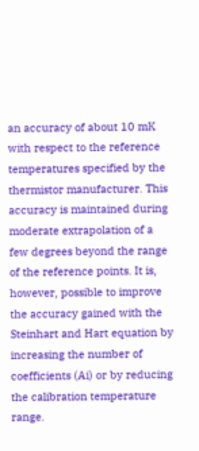an accuracy of about 10 mK with respect to the reference temperatures specified by the thermistor manufacturer. This accuracy is maintained during moderate extrapolation of a few degrees beyond the range of the reference points. It is, however, possible to improve the accuracy gained with the Steinhart and Hart equation by increasing the number of coefficients (Ai) or by reducing the calibration temperature range.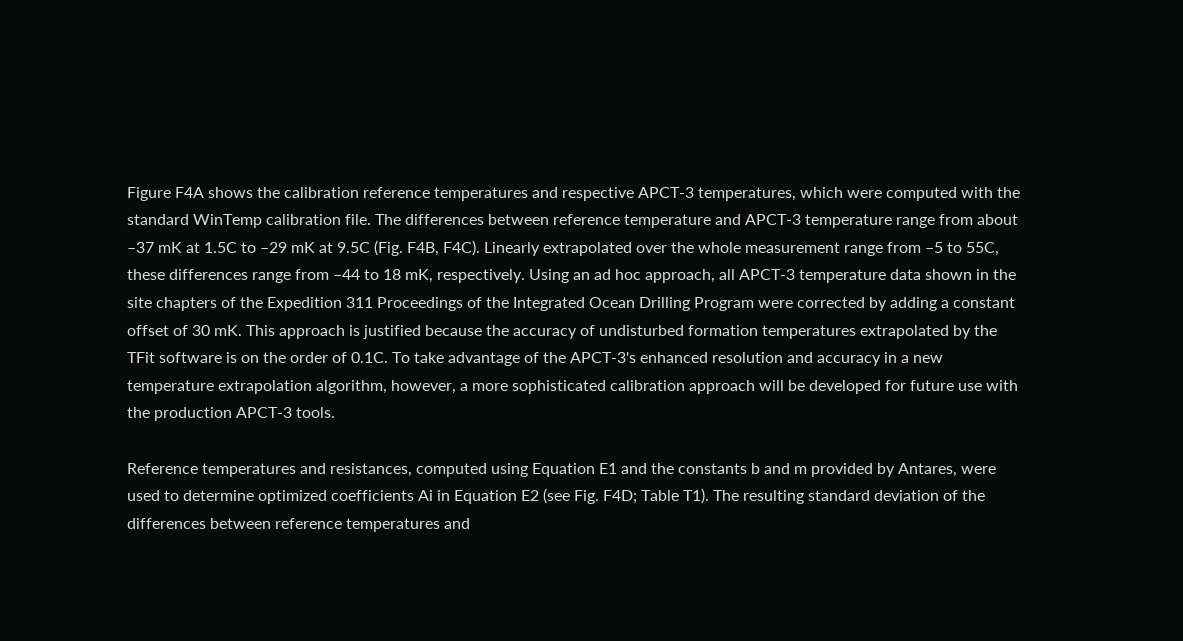Figure F4A shows the calibration reference temperatures and respective APCT-3 temperatures, which were computed with the standard WinTemp calibration file. The differences between reference temperature and APCT-3 temperature range from about –37 mK at 1.5C to –29 mK at 9.5C (Fig. F4B, F4C). Linearly extrapolated over the whole measurement range from –5 to 55C, these differences range from –44 to 18 mK, respectively. Using an ad hoc approach, all APCT-3 temperature data shown in the site chapters of the Expedition 311 Proceedings of the Integrated Ocean Drilling Program were corrected by adding a constant offset of 30 mK. This approach is justified because the accuracy of undisturbed formation temperatures extrapolated by the TFit software is on the order of 0.1C. To take advantage of the APCT-3's enhanced resolution and accuracy in a new temperature extrapolation algorithm, however, a more sophisticated calibration approach will be developed for future use with the production APCT-3 tools.

Reference temperatures and resistances, computed using Equation E1 and the constants b and m provided by Antares, were used to determine optimized coefficients Ai in Equation E2 (see Fig. F4D; Table T1). The resulting standard deviation of the differences between reference temperatures and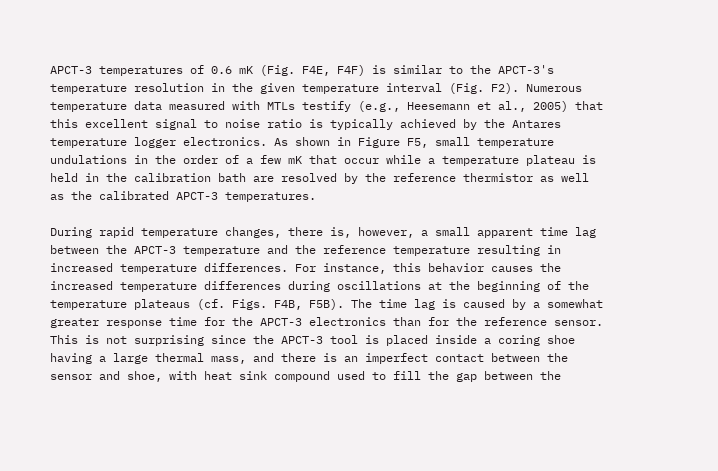APCT-3 temperatures of 0.6 mK (Fig. F4E, F4F) is similar to the APCT-3's temperature resolution in the given temperature interval (Fig. F2). Numerous temperature data measured with MTLs testify (e.g., Heesemann et al., 2005) that this excellent signal to noise ratio is typically achieved by the Antares temperature logger electronics. As shown in Figure F5, small temperature undulations in the order of a few mK that occur while a temperature plateau is held in the calibration bath are resolved by the reference thermistor as well as the calibrated APCT-3 temperatures.

During rapid temperature changes, there is, however, a small apparent time lag between the APCT-3 temperature and the reference temperature resulting in increased temperature differences. For instance, this behavior causes the increased temperature differences during oscillations at the beginning of the temperature plateaus (cf. Figs. F4B, F5B). The time lag is caused by a somewhat greater response time for the APCT-3 electronics than for the reference sensor. This is not surprising since the APCT-3 tool is placed inside a coring shoe having a large thermal mass, and there is an imperfect contact between the sensor and shoe, with heat sink compound used to fill the gap between the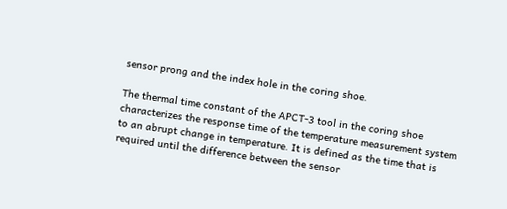sensor prong and the index hole in the coring shoe.

The thermal time constant of the APCT-3 tool in the coring shoe characterizes the response time of the temperature measurement system to an abrupt change in temperature. It is defined as the time that is required until the difference between the sensor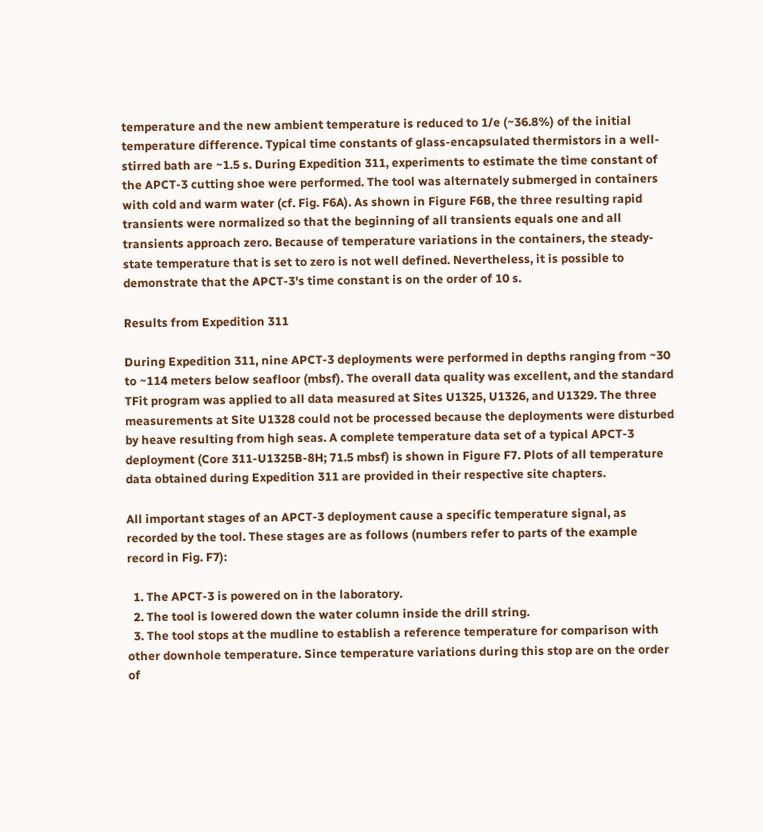temperature and the new ambient temperature is reduced to 1/e (~36.8%) of the initial temperature difference. Typical time constants of glass-encapsulated thermistors in a well-stirred bath are ~1.5 s. During Expedition 311, experiments to estimate the time constant of the APCT-3 cutting shoe were performed. The tool was alternately submerged in containers with cold and warm water (cf. Fig. F6A). As shown in Figure F6B, the three resulting rapid transients were normalized so that the beginning of all transients equals one and all transients approach zero. Because of temperature variations in the containers, the steady-state temperature that is set to zero is not well defined. Nevertheless, it is possible to demonstrate that the APCT-3's time constant is on the order of 10 s.

Results from Expedition 311

During Expedition 311, nine APCT-3 deployments were performed in depths ranging from ~30 to ~114 meters below seafloor (mbsf). The overall data quality was excellent, and the standard TFit program was applied to all data measured at Sites U1325, U1326, and U1329. The three measurements at Site U1328 could not be processed because the deployments were disturbed by heave resulting from high seas. A complete temperature data set of a typical APCT-3 deployment (Core 311-U1325B-8H; 71.5 mbsf) is shown in Figure F7. Plots of all temperature data obtained during Expedition 311 are provided in their respective site chapters.

All important stages of an APCT-3 deployment cause a specific temperature signal, as recorded by the tool. These stages are as follows (numbers refer to parts of the example record in Fig. F7):

  1. The APCT-3 is powered on in the laboratory.
  2. The tool is lowered down the water column inside the drill string.
  3. The tool stops at the mudline to establish a reference temperature for comparison with other downhole temperature. Since temperature variations during this stop are on the order of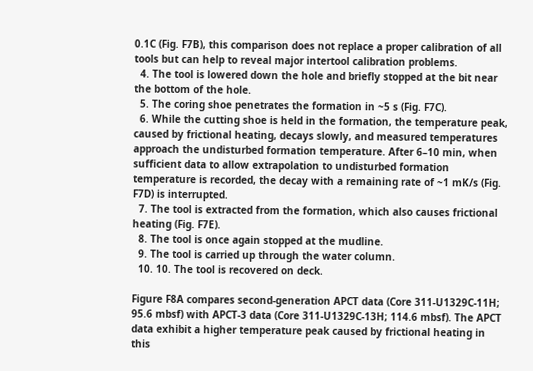0.1C (Fig. F7B), this comparison does not replace a proper calibration of all tools but can help to reveal major intertool calibration problems.
  4. The tool is lowered down the hole and briefly stopped at the bit near the bottom of the hole.
  5. The coring shoe penetrates the formation in ~5 s (Fig. F7C).
  6. While the cutting shoe is held in the formation, the temperature peak, caused by frictional heating, decays slowly, and measured temperatures approach the undisturbed formation temperature. After 6–10 min, when sufficient data to allow extrapolation to undisturbed formation temperature is recorded, the decay with a remaining rate of ~1 mK/s (Fig. F7D) is interrupted.
  7. The tool is extracted from the formation, which also causes frictional heating (Fig. F7E).
  8. The tool is once again stopped at the mudline.
  9. The tool is carried up through the water column.
  10. 10. The tool is recovered on deck.

Figure F8A compares second-generation APCT data (Core 311-U1329C-11H; 95.6 mbsf) with APCT-3 data (Core 311-U1329C-13H; 114.6 mbsf). The APCT data exhibit a higher temperature peak caused by frictional heating in this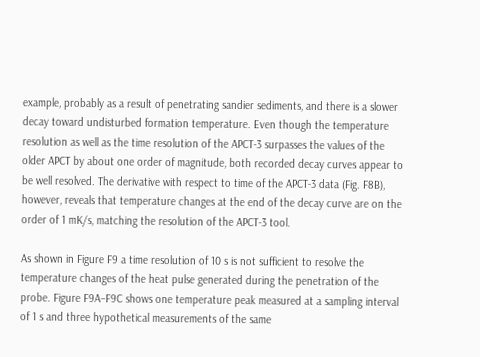example, probably as a result of penetrating sandier sediments, and there is a slower decay toward undisturbed formation temperature. Even though the temperature resolution as well as the time resolution of the APCT-3 surpasses the values of the older APCT by about one order of magnitude, both recorded decay curves appear to be well resolved. The derivative with respect to time of the APCT-3 data (Fig. F8B), however, reveals that temperature changes at the end of the decay curve are on the order of 1 mK/s, matching the resolution of the APCT-3 tool.

As shown in Figure F9 a time resolution of 10 s is not sufficient to resolve the temperature changes of the heat pulse generated during the penetration of the probe. Figure F9A–F9C shows one temperature peak measured at a sampling interval of 1 s and three hypothetical measurements of the same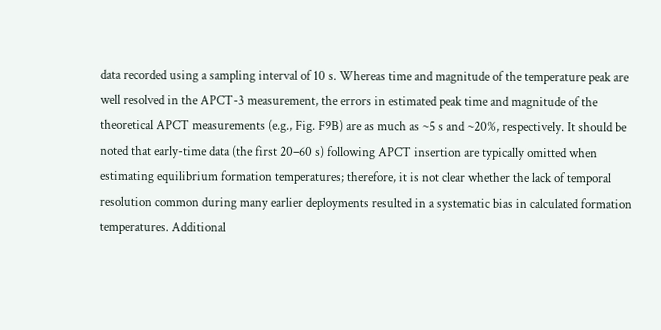data recorded using a sampling interval of 10 s. Whereas time and magnitude of the temperature peak are well resolved in the APCT-3 measurement, the errors in estimated peak time and magnitude of the theoretical APCT measurements (e.g., Fig. F9B) are as much as ~5 s and ~20%, respectively. It should be noted that early-time data (the first 20–60 s) following APCT insertion are typically omitted when estimating equilibrium formation temperatures; therefore, it is not clear whether the lack of temporal resolution common during many earlier deployments resulted in a systematic bias in calculated formation temperatures. Additional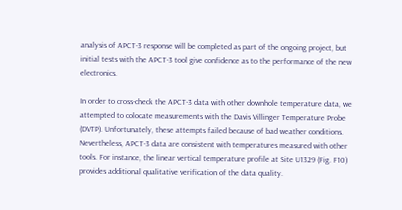analysis of APCT-3 response will be completed as part of the ongoing project, but initial tests with the APCT-3 tool give confidence as to the performance of the new electronics.

In order to cross-check the APCT-3 data with other downhole temperature data, we attempted to colocate measurements with the Davis Villinger Temperature Probe (DVTP). Unfortunately, these attempts failed because of bad weather conditions. Nevertheless, APCT-3 data are consistent with temperatures measured with other tools. For instance, the linear vertical temperature profile at Site U1329 (Fig. F10) provides additional qualitative verification of the data quality.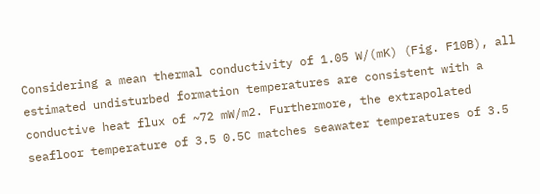Considering a mean thermal conductivity of 1.05 W/(mK) (Fig. F10B), all estimated undisturbed formation temperatures are consistent with a conductive heat flux of ~72 mW/m2. Furthermore, the extrapolated seafloor temperature of 3.5 0.5C matches seawater temperatures of 3.5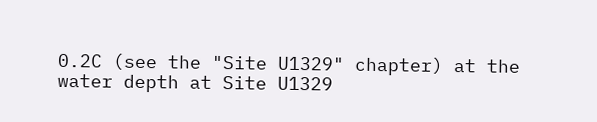0.2C (see the "Site U1329" chapter) at the water depth at Site U1329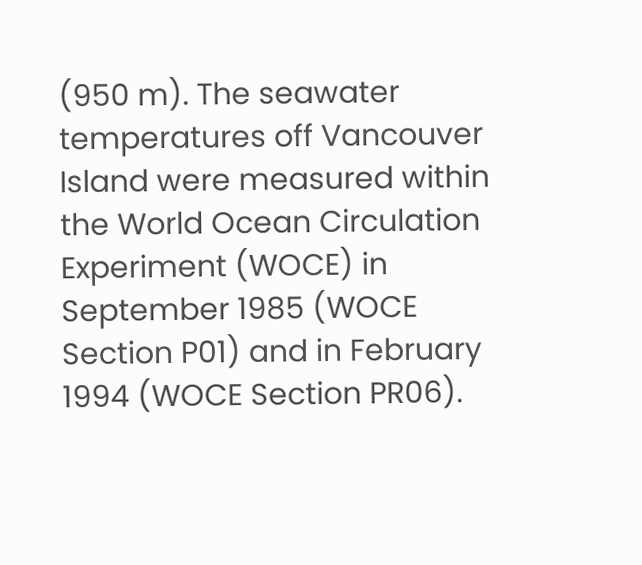(950 m). The seawater temperatures off Vancouver Island were measured within the World Ocean Circulation Experiment (WOCE) in September 1985 (WOCE Section P01) and in February 1994 (WOCE Section PR06).